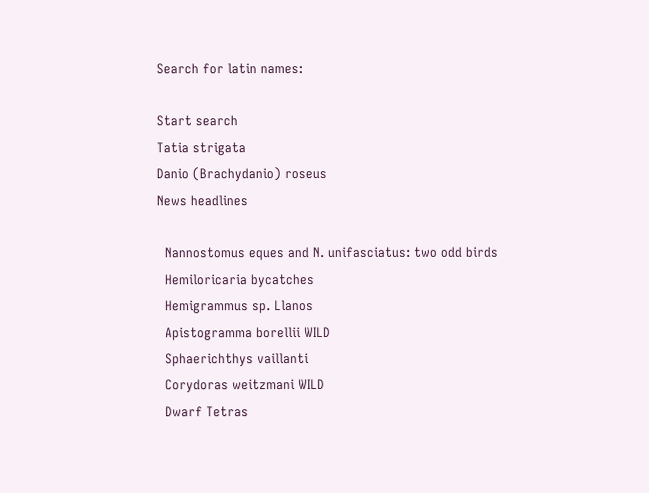Search for latin names:

Start search
Tatia strigata
Danio (Brachydanio) roseus
News headlines

  Nannostomus eques and N. unifasciatus: two odd birds
  Hemiloricaria bycatches
  Hemigrammus sp. Llanos
  Apistogramma borellii WILD
  Sphaerichthys vaillanti
  Corydoras weitzmani WILD
  Dwarf Tetras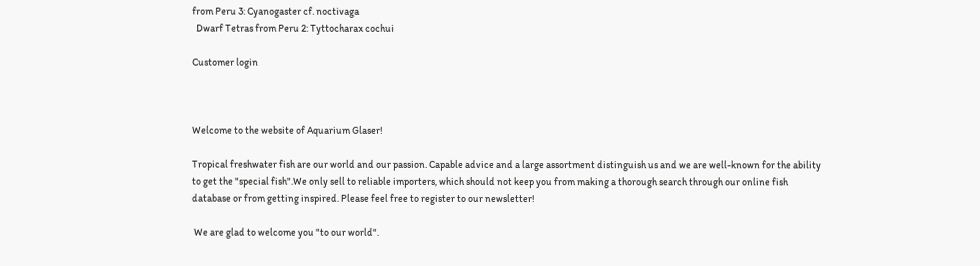from Peru 3: Cyanogaster cf. noctivaga
  Dwarf Tetras from Peru 2: Tyttocharax cochui

Customer login



Welcome to the website of Aquarium Glaser!

Tropical freshwater fish are our world and our passion. Capable advice and a large assortment distinguish us and we are well-known for the ability to get the "special fish".We only sell to reliable importers, which should not keep you from making a thorough search through our online fish database or from getting inspired. Please feel free to register to our newsletter!

 We are glad to welcome you "to our world".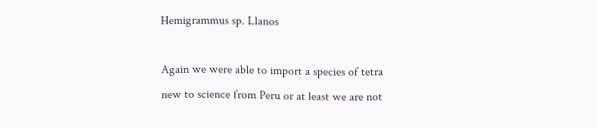Hemigrammus sp. Llanos

Again we were able to import a species of tetra new to science from Peru or at least we are not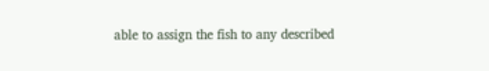able to assign the fish to any described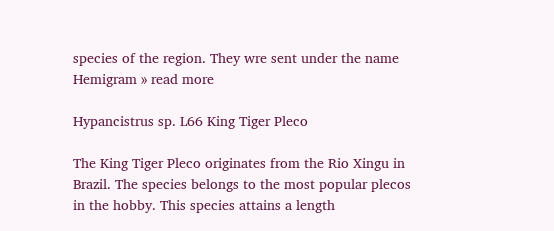species of the region. They wre sent under the name Hemigram » read more

Hypancistrus sp. L66 King Tiger Pleco

The King Tiger Pleco originates from the Rio Xingu in Brazil. The species belongs to the most popular plecos in the hobby. This species attains a length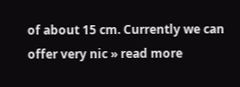of about 15 cm. Currently we can offer very nic » read more